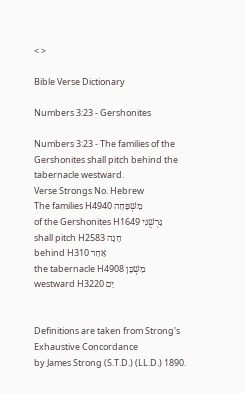< >

Bible Verse Dictionary

Numbers 3:23 - Gershonites

Numbers 3:23 - The families of the Gershonites shall pitch behind the tabernacle westward.
Verse Strongs No. Hebrew
The families H4940 מִשְׁפָּחָה
of the Gershonites H1649 גֵּרְשֻׁנִּי
shall pitch H2583 חָנָה
behind H310 אַחַר
the tabernacle H4908 מִשְׁכָּן
westward H3220 יָם


Definitions are taken from Strong's Exhaustive Concordance
by James Strong (S.T.D.) (LL.D.) 1890.